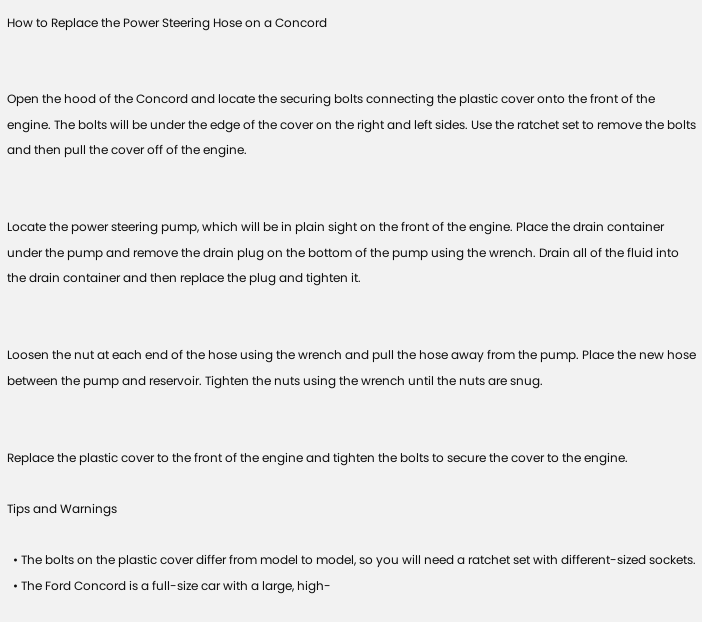How to Replace the Power Steering Hose on a Concord


Open the hood of the Concord and locate the securing bolts connecting the plastic cover onto the front of the engine. The bolts will be under the edge of the cover on the right and left sides. Use the ratchet set to remove the bolts and then pull the cover off of the engine.


Locate the power steering pump, which will be in plain sight on the front of the engine. Place the drain container under the pump and remove the drain plug on the bottom of the pump using the wrench. Drain all of the fluid into the drain container and then replace the plug and tighten it.


Loosen the nut at each end of the hose using the wrench and pull the hose away from the pump. Place the new hose between the pump and reservoir. Tighten the nuts using the wrench until the nuts are snug.


Replace the plastic cover to the front of the engine and tighten the bolts to secure the cover to the engine.

Tips and Warnings

  • The bolts on the plastic cover differ from model to model, so you will need a ratchet set with different-sized sockets.
  • The Ford Concord is a full-size car with a large, high-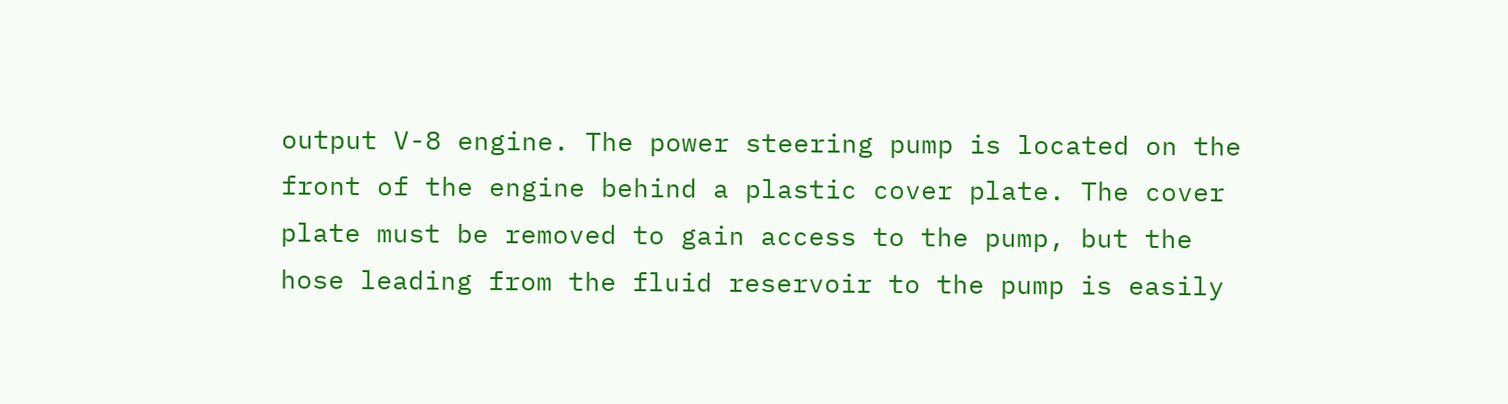output V-8 engine. The power steering pump is located on the front of the engine behind a plastic cover plate. The cover plate must be removed to gain access to the pump, but the hose leading from the fluid reservoir to the pump is easily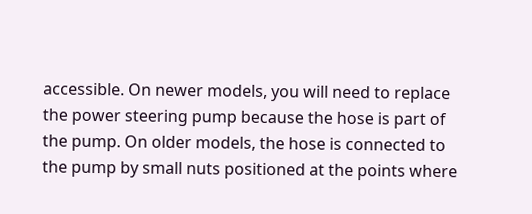accessible. On newer models, you will need to replace the power steering pump because the hose is part of the pump. On older models, the hose is connected to the pump by small nuts positioned at the points where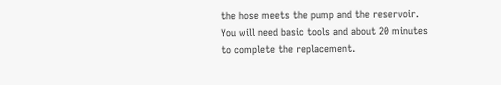the hose meets the pump and the reservoir. You will need basic tools and about 20 minutes to complete the replacement.